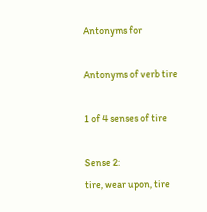Antonyms for

Antonyms of verb tire

1 of 4 senses of tire

Sense 2:
tire, wear upon, tire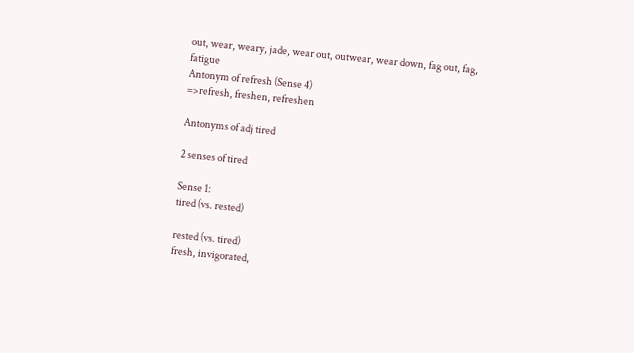out, wear, weary, jade, wear out, outwear, wear down, fag out, fag, fatigue
Antonym of refresh (Sense 4)
=>refresh, freshen, refreshen

Antonyms of adj tired

2 senses of tired

Sense 1:
tired (vs. rested)

rested (vs. tired)
fresh, invigorated,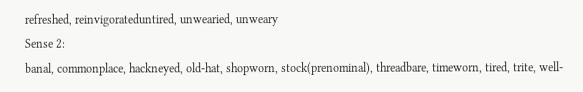refreshed, reinvigorateduntired, unwearied, unweary
Sense 2:
banal, commonplace, hackneyed, old-hat, shopworn, stock(prenominal), threadbare, timeworn, tired, trite, well-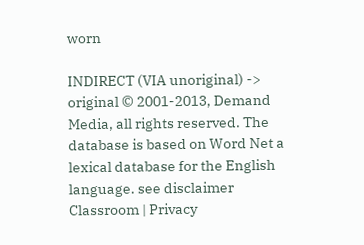worn

INDIRECT (VIA unoriginal) -> original © 2001-2013, Demand Media, all rights reserved. The database is based on Word Net a lexical database for the English language. see disclaimer
Classroom | Privacy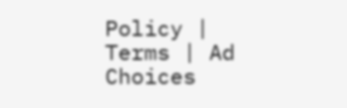Policy | Terms | Ad Choices